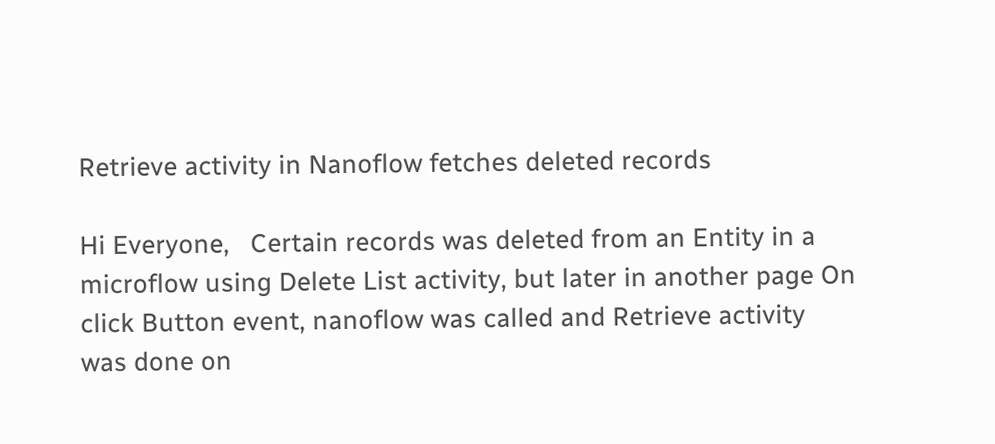Retrieve activity in Nanoflow fetches deleted records

Hi Everyone,   Certain records was deleted from an Entity in a microflow using Delete List activity, but later in another page On click Button event, nanoflow was called and Retrieve activity was done on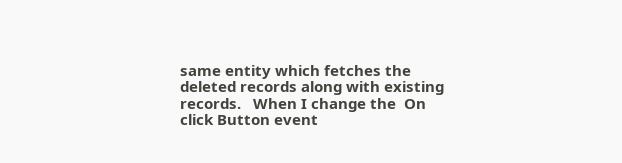same entity which fetches the deleted records along with existing records.   When I change the  On click Button event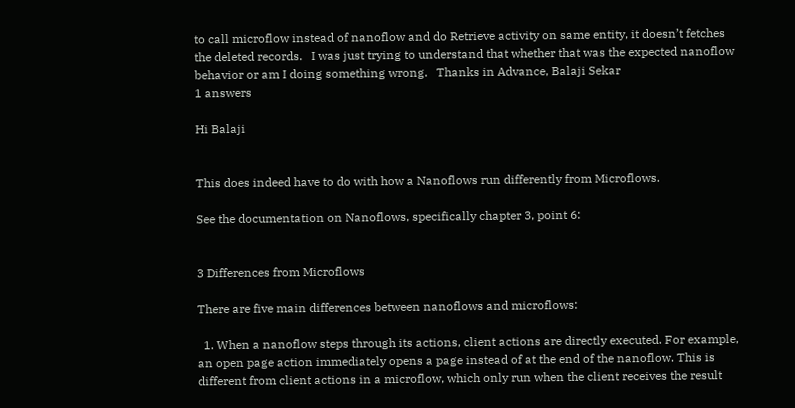to call microflow instead of nanoflow and do Retrieve activity on same entity, it doesn’t fetches the deleted records.   I was just trying to understand that whether that was the expected nanoflow behavior or am I doing something wrong.   Thanks in Advance, Balaji Sekar
1 answers

Hi Balaji


This does indeed have to do with how a Nanoflows run differently from Microflows.

See the documentation on Nanoflows, specifically chapter 3, point 6:


3 Differences from Microflows

There are five main differences between nanoflows and microflows:

  1. When a nanoflow steps through its actions, client actions are directly executed. For example, an open page action immediately opens a page instead of at the end of the nanoflow. This is different from client actions in a microflow, which only run when the client receives the result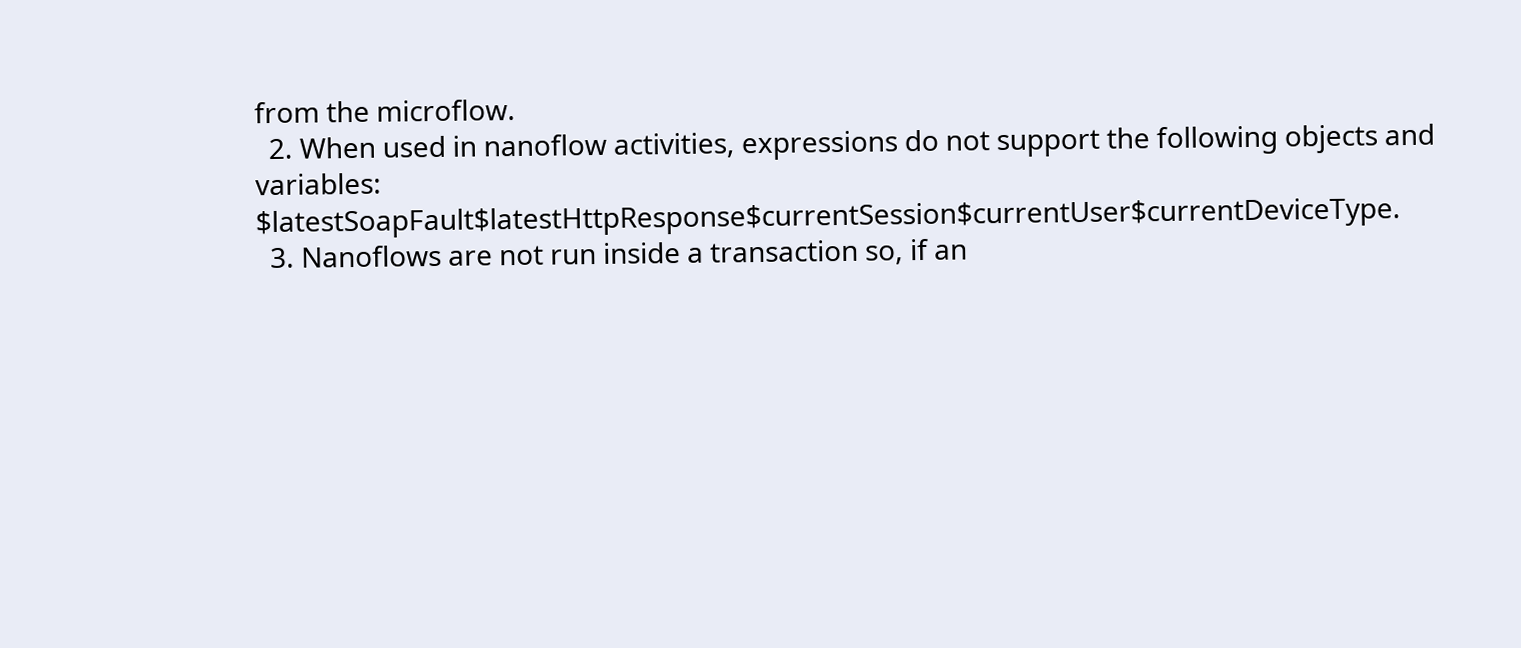from the microflow.
  2. When used in nanoflow activities, expressions do not support the following objects and variables: $latestSoapFault$latestHttpResponse$currentSession$currentUser$currentDeviceType.
  3. Nanoflows are not run inside a transaction so, if an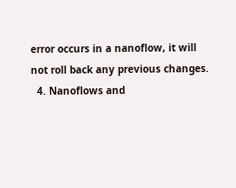error occurs in a nanoflow, it will not roll back any previous changes.
  4. Nanoflows and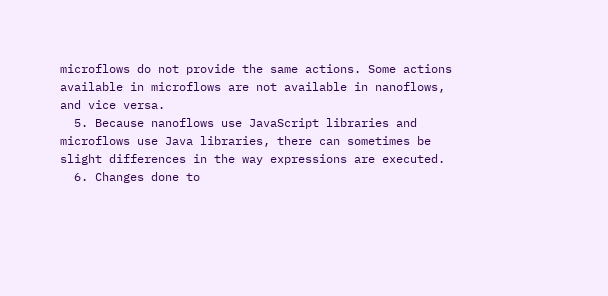microflows do not provide the same actions. Some actions available in microflows are not available in nanoflows, and vice versa.
  5. Because nanoflows use JavaScript libraries and microflows use Java libraries, there can sometimes be slight differences in the way expressions are executed.
  6. Changes done to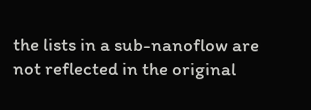the lists in a sub-nanoflow are not reflected in the original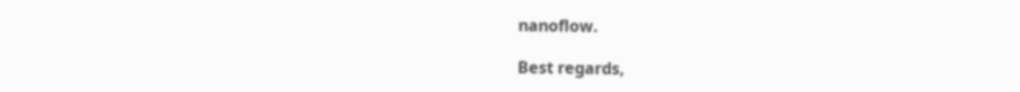nanoflow.

Best regards,